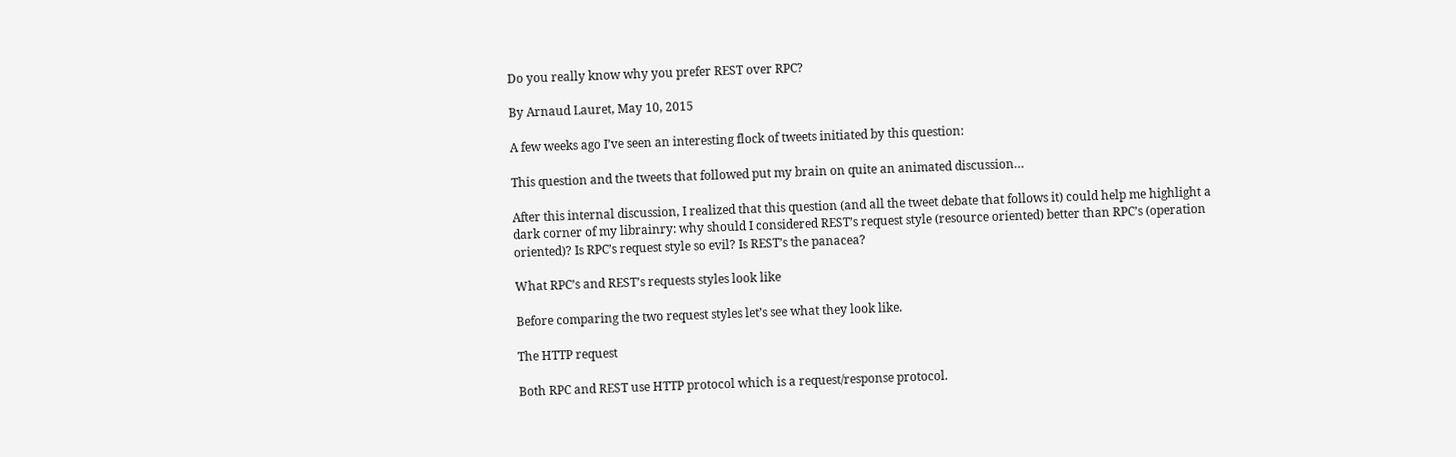Do you really know why you prefer REST over RPC?

By Arnaud Lauret, May 10, 2015

A few weeks ago I’ve seen an interesting flock of tweets initiated by this question:

This question and the tweets that followed put my brain on quite an animated discussion…

After this internal discussion, I realized that this question (and all the tweet debate that follows it) could help me highlight a dark corner of my librainry: why should I considered REST’s request style (resource oriented) better than RPC’s (operation oriented)? Is RPC’s request style so evil? Is REST’s the panacea?

What RPC’s and REST’s requests styles look like

Before comparing the two request styles let’s see what they look like.

The HTTP request

Both RPC and REST use HTTP protocol which is a request/response protocol.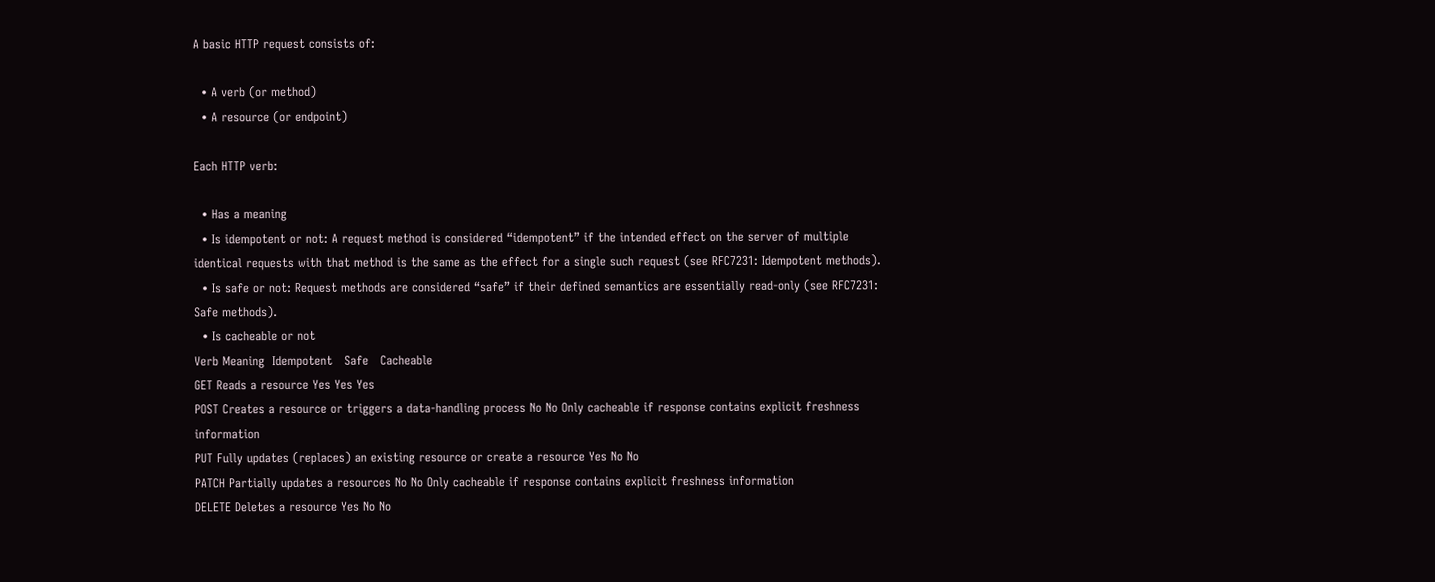A basic HTTP request consists of:

  • A verb (or method)
  • A resource (or endpoint)

Each HTTP verb:

  • Has a meaning
  • Is idempotent or not: A request method is considered “idempotent” if the intended effect on the server of multiple identical requests with that method is the same as the effect for a single such request (see RFC7231: Idempotent methods).
  • Is safe or not: Request methods are considered “safe” if their defined semantics are essentially read-only (see RFC7231: Safe methods).
  • Is cacheable or not
Verb Meaning  Idempotent   Safe   Cacheable
GET Reads a resource Yes Yes Yes
POST Creates a resource or triggers a data-handling process No No Only cacheable if response contains explicit freshness information
PUT Fully updates (replaces) an existing resource or create a resource Yes No No
PATCH Partially updates a resources No No Only cacheable if response contains explicit freshness information
DELETE Deletes a resource Yes No No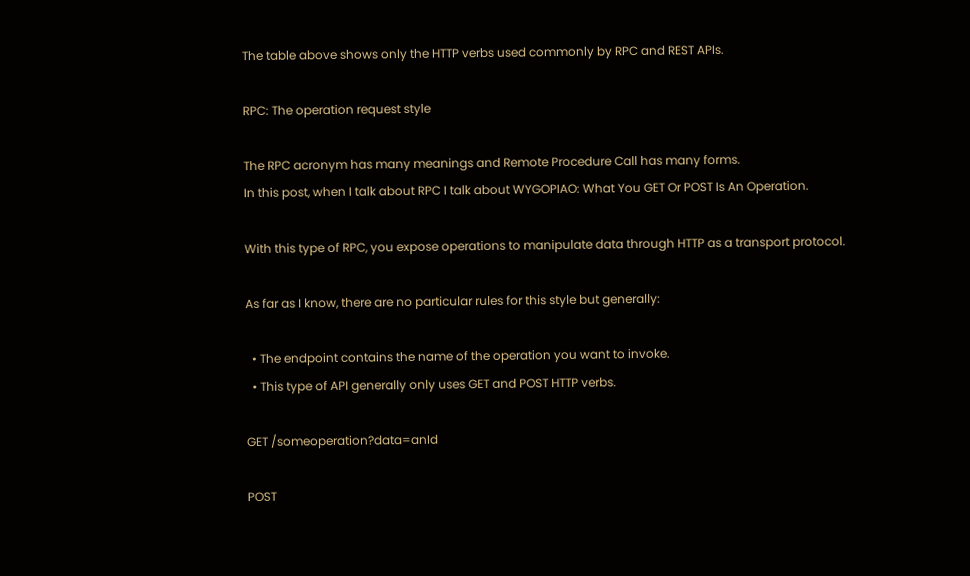The table above shows only the HTTP verbs used commonly by RPC and REST APIs.

RPC: The operation request style

The RPC acronym has many meanings and Remote Procedure Call has many forms.
In this post, when I talk about RPC I talk about WYGOPIAO: What You GET Or POST Is An Operation.

With this type of RPC, you expose operations to manipulate data through HTTP as a transport protocol.

As far as I know, there are no particular rules for this style but generally:

  • The endpoint contains the name of the operation you want to invoke.
  • This type of API generally only uses GET and POST HTTP verbs.

GET /someoperation?data=anId

POST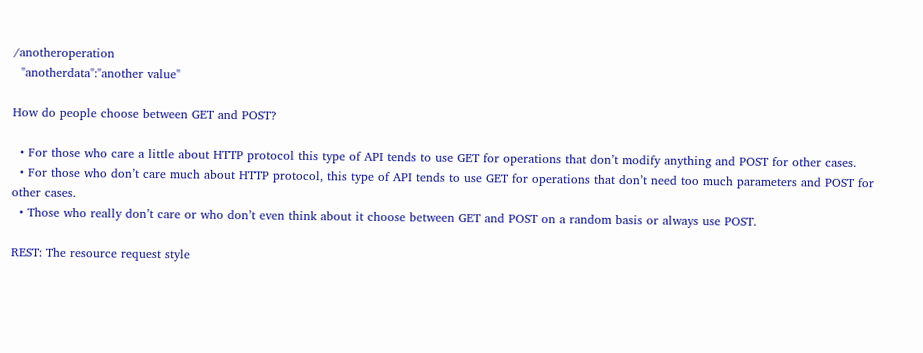/anotheroperation
  "anotherdata":"another value"

How do people choose between GET and POST?

  • For those who care a little about HTTP protocol this type of API tends to use GET for operations that don’t modify anything and POST for other cases.
  • For those who don’t care much about HTTP protocol, this type of API tends to use GET for operations that don’t need too much parameters and POST for other cases.
  • Those who really don’t care or who don’t even think about it choose between GET and POST on a random basis or always use POST.

REST: The resource request style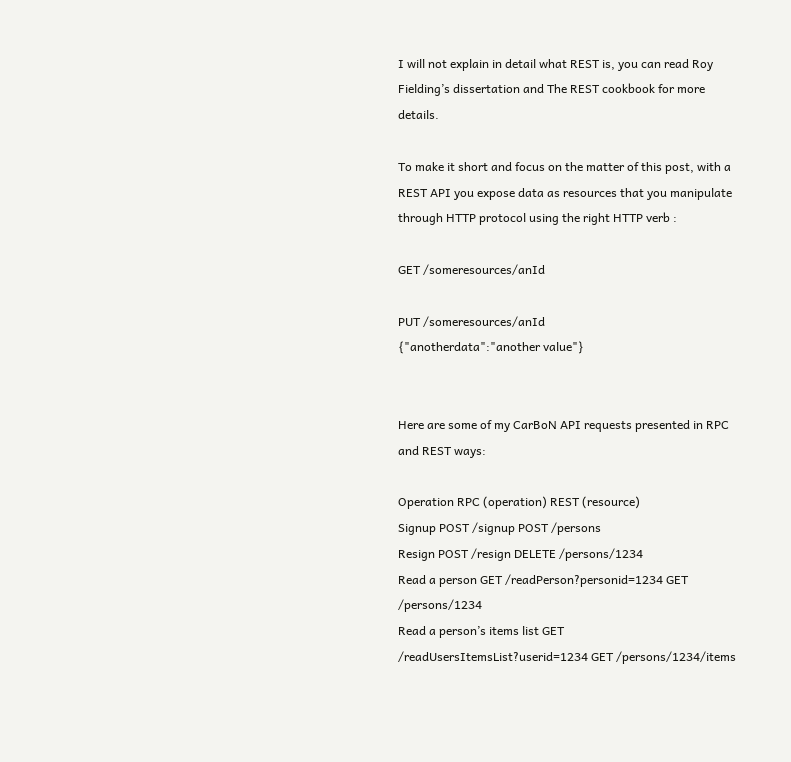I will not explain in detail what REST is, you can read Roy Fielding’s dissertation and The REST cookbook for more details.

To make it short and focus on the matter of this post, with a REST API you expose data as resources that you manipulate through HTTP protocol using the right HTTP verb :

GET /someresources/anId

PUT /someresources/anId
{"anotherdata":"another value"}


Here are some of my CarBoN API requests presented in RPC and REST ways:

Operation RPC (operation) REST (resource)
Signup POST /signup POST /persons
Resign POST /resign DELETE /persons/1234
Read a person GET /readPerson?personid=1234 GET /persons/1234
Read a person’s items list GET /readUsersItemsList?userid=1234 GET /persons/1234/items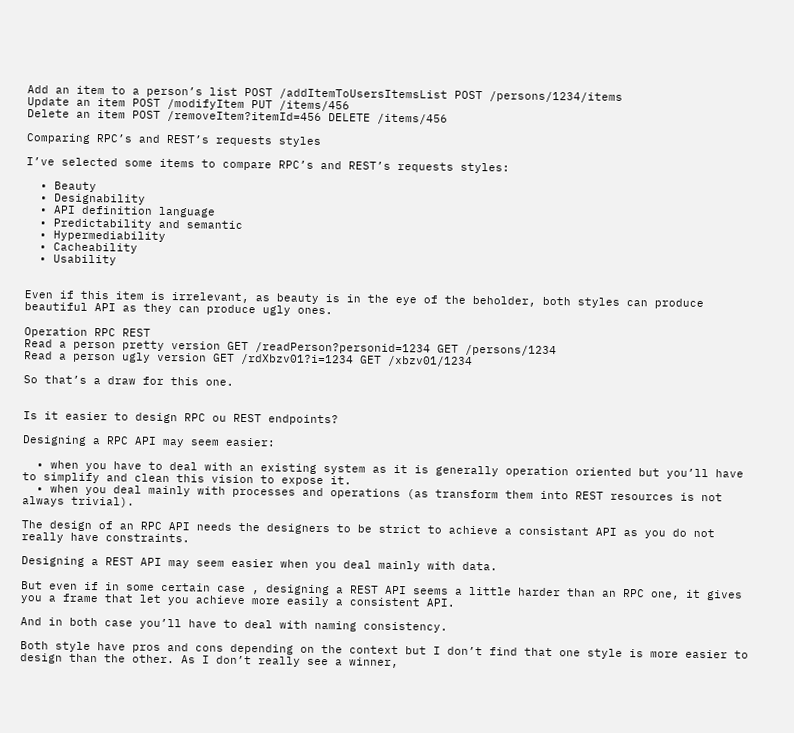Add an item to a person’s list POST /addItemToUsersItemsList POST /persons/1234/items
Update an item POST /modifyItem PUT /items/456
Delete an item POST /removeItem?itemId=456 DELETE /items/456

Comparing RPC’s and REST’s requests styles

I’ve selected some items to compare RPC’s and REST’s requests styles:

  • Beauty
  • Designability
  • API definition language
  • Predictability and semantic
  • Hypermediability
  • Cacheability
  • Usability


Even if this item is irrelevant, as beauty is in the eye of the beholder, both styles can produce beautiful API as they can produce ugly ones.

Operation RPC REST
Read a person pretty version GET /readPerson?personid=1234 GET /persons/1234
Read a person ugly version GET /rdXbzv01?i=1234 GET /xbzv01/1234

So that’s a draw for this one.


Is it easier to design RPC ou REST endpoints?

Designing a RPC API may seem easier:

  • when you have to deal with an existing system as it is generally operation oriented but you’ll have to simplify and clean this vision to expose it.
  • when you deal mainly with processes and operations (as transform them into REST resources is not always trivial).

The design of an RPC API needs the designers to be strict to achieve a consistant API as you do not really have constraints.

Designing a REST API may seem easier when you deal mainly with data.

But even if in some certain case , designing a REST API seems a little harder than an RPC one, it gives you a frame that let you achieve more easily a consistent API.

And in both case you’ll have to deal with naming consistency.

Both style have pros and cons depending on the context but I don’t find that one style is more easier to design than the other. As I don’t really see a winner,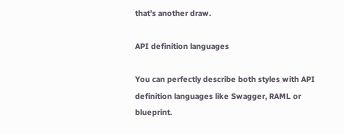that’s another draw.

API definition languages

You can perfectly describe both styles with API definition languages like Swagger, RAML or blueprint.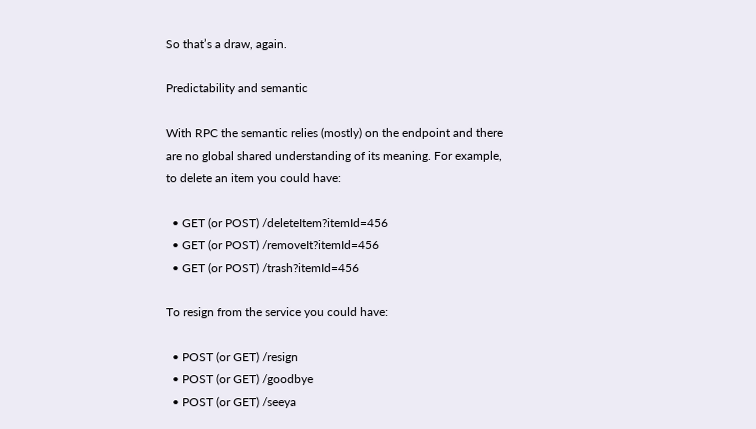So that’s a draw, again.

Predictability and semantic

With RPC the semantic relies (mostly) on the endpoint and there are no global shared understanding of its meaning. For example, to delete an item you could have:

  • GET (or POST) /deleteItem?itemId=456
  • GET (or POST) /removeIt?itemId=456
  • GET (or POST) /trash?itemId=456

To resign from the service you could have:

  • POST (or GET) /resign
  • POST (or GET) /goodbye
  • POST (or GET) /seeya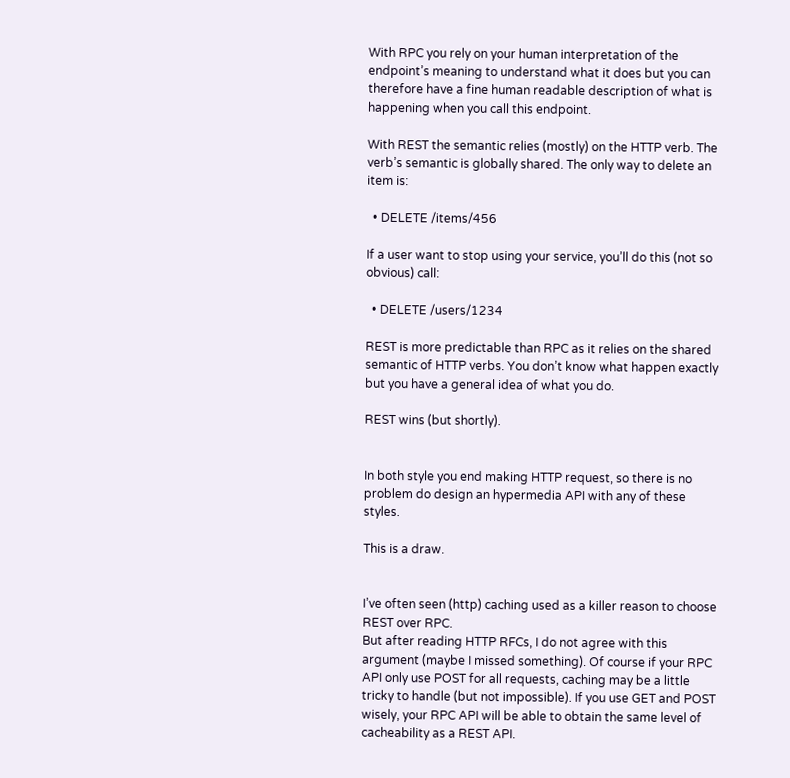With RPC you rely on your human interpretation of the endpoint’s meaning to understand what it does but you can therefore have a fine human readable description of what is happening when you call this endpoint.

With REST the semantic relies (mostly) on the HTTP verb. The verb’s semantic is globally shared. The only way to delete an item is:

  • DELETE /items/456

If a user want to stop using your service, you’ll do this (not so obvious) call:

  • DELETE /users/1234

REST is more predictable than RPC as it relies on the shared semantic of HTTP verbs. You don’t know what happen exactly but you have a general idea of what you do.

REST wins (but shortly).


In both style you end making HTTP request, so there is no problem do design an hypermedia API with any of these styles.

This is a draw.


I’ve often seen (http) caching used as a killer reason to choose REST over RPC.
But after reading HTTP RFCs, I do not agree with this argument (maybe I missed something). Of course if your RPC API only use POST for all requests, caching may be a little tricky to handle (but not impossible). If you use GET and POST wisely, your RPC API will be able to obtain the same level of cacheability as a REST API.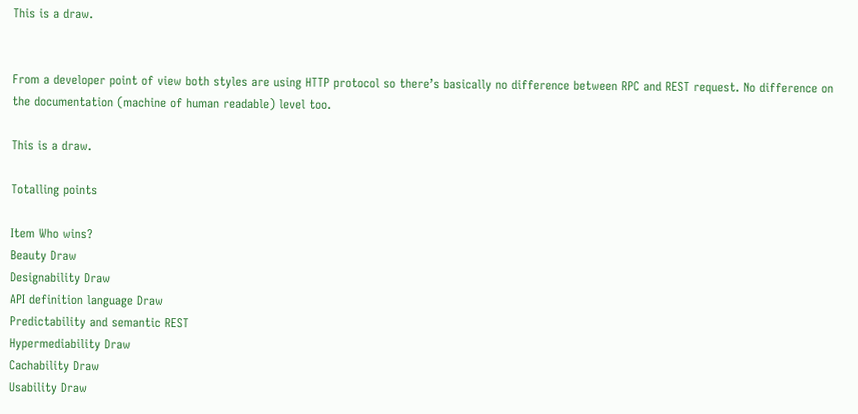This is a draw.


From a developer point of view both styles are using HTTP protocol so there’s basically no difference between RPC and REST request. No difference on the documentation (machine of human readable) level too.

This is a draw.

Totalling points

Item Who wins?
Beauty Draw
Designability Draw
API definition language Draw
Predictability and semantic REST
Hypermediability Draw
Cachability Draw
Usability Draw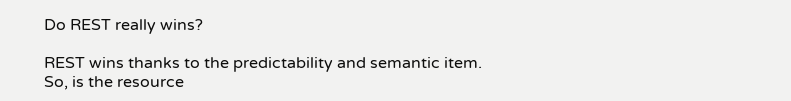Do REST really wins?

REST wins thanks to the predictability and semantic item.
So, is the resource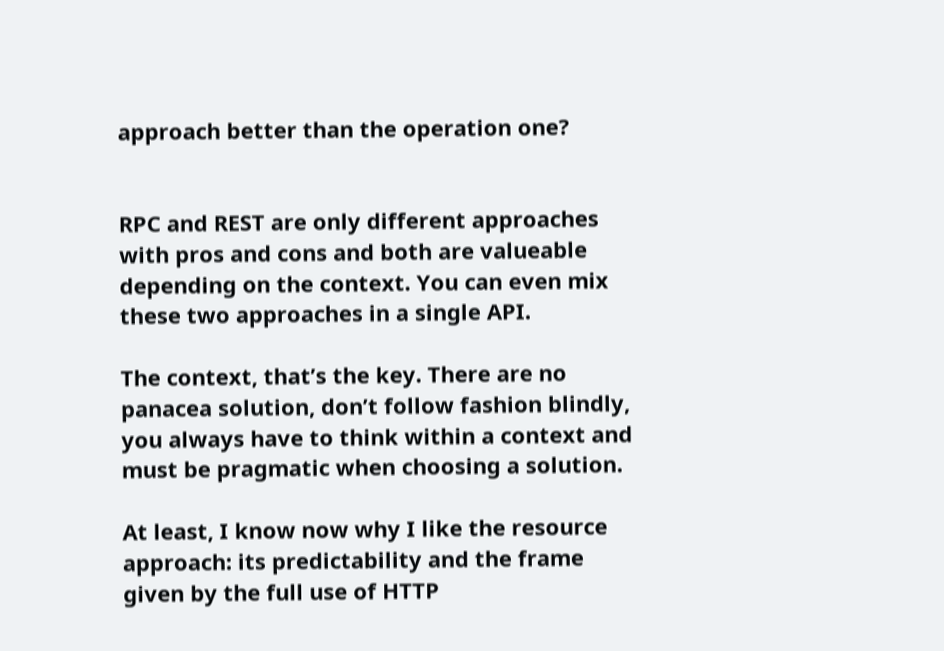approach better than the operation one?


RPC and REST are only different approaches with pros and cons and both are valueable depending on the context. You can even mix these two approaches in a single API.

The context, that’s the key. There are no panacea solution, don’t follow fashion blindly, you always have to think within a context and must be pragmatic when choosing a solution.

At least, I know now why I like the resource approach: its predictability and the frame given by the full use of HTTP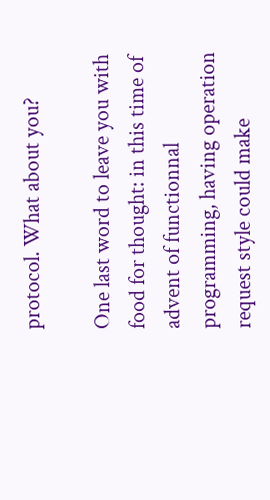protocol. What about you?

One last word to leave you with food for thought: in this time of advent of functionnal programming, having operation request style could make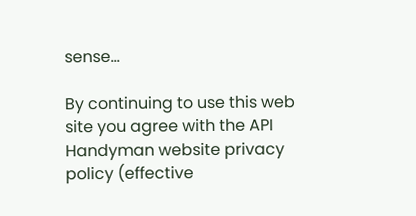sense…

By continuing to use this web site you agree with the API Handyman website privacy policy (effective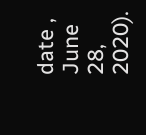date , June 28, 2020).